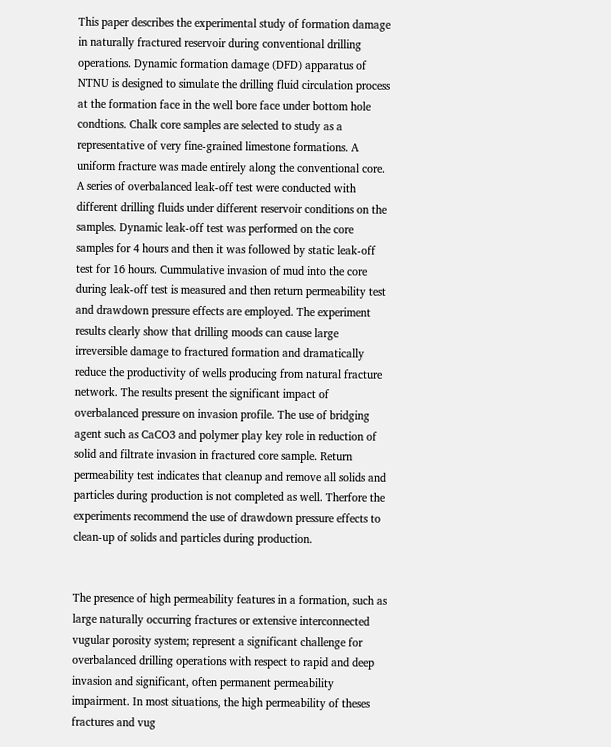This paper describes the experimental study of formation damage in naturally fractured reservoir during conventional drilling operations. Dynamic formation damage (DFD) apparatus of NTNU is designed to simulate the drilling fluid circulation process at the formation face in the well bore face under bottom hole condtions. Chalk core samples are selected to study as a representative of very fine-grained limestone formations. A uniform fracture was made entirely along the conventional core. A series of overbalanced leak-off test were conducted with different drilling fluids under different reservoir conditions on the samples. Dynamic leak-off test was performed on the core samples for 4 hours and then it was followed by static leak-off test for 16 hours. Cummulative invasion of mud into the core during leak-off test is measured and then return permeability test and drawdown pressure effects are employed. The experiment results clearly show that drilling moods can cause large irreversible damage to fractured formation and dramatically reduce the productivity of wells producing from natural fracture network. The results present the significant impact of overbalanced pressure on invasion profile. The use of bridging agent such as CaCO3 and polymer play key role in reduction of solid and filtrate invasion in fractured core sample. Return permeability test indicates that cleanup and remove all solids and particles during production is not completed as well. Therfore the experiments recommend the use of drawdown pressure effects to clean-up of solids and particles during production.


The presence of high permeability features in a formation, such as large naturally occurring fractures or extensive interconnected vugular porosity system; represent a significant challenge for overbalanced drilling operations with respect to rapid and deep invasion and significant, often permanent permeability impairment. In most situations, the high permeability of theses fractures and vug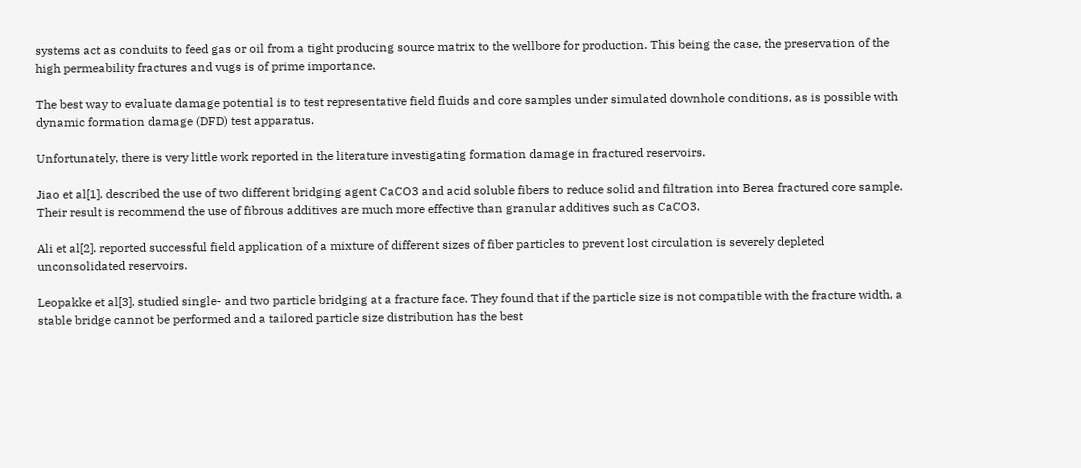systems act as conduits to feed gas or oil from a tight producing source matrix to the wellbore for production. This being the case, the preservation of the high permeability fractures and vugs is of prime importance.

The best way to evaluate damage potential is to test representative field fluids and core samples under simulated downhole conditions, as is possible with dynamic formation damage (DFD) test apparatus.

Unfortunately, there is very little work reported in the literature investigating formation damage in fractured reservoirs.

Jiao et al[1]. described the use of two different bridging agent CaCO3 and acid soluble fibers to reduce solid and filtration into Berea fractured core sample. Their result is recommend the use of fibrous additives are much more effective than granular additives such as CaCO3.

Ali et al[2]. reported successful field application of a mixture of different sizes of fiber particles to prevent lost circulation is severely depleted unconsolidated reservoirs.

Leopakke et al[3]. studied single- and two particle bridging at a fracture face. They found that if the particle size is not compatible with the fracture width, a stable bridge cannot be performed and a tailored particle size distribution has the best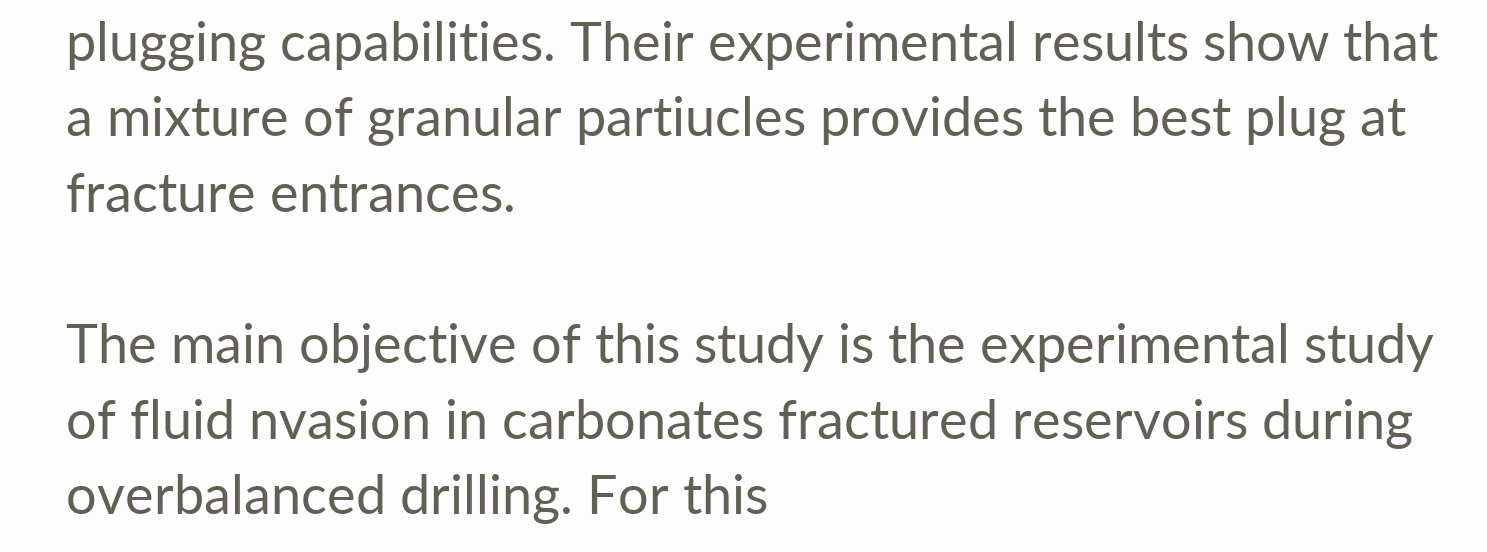plugging capabilities. Their experimental results show that a mixture of granular partiucles provides the best plug at fracture entrances.

The main objective of this study is the experimental study of fluid nvasion in carbonates fractured reservoirs during overbalanced drilling. For this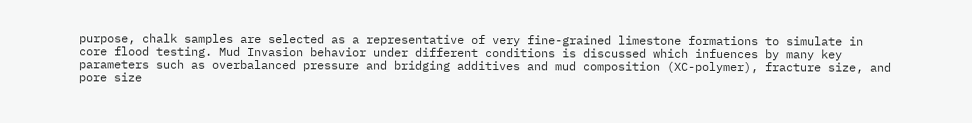purpose, chalk samples are selected as a representative of very fine-grained limestone formations to simulate in core flood testing. Mud Invasion behavior under different conditions is discussed which infuences by many key parameters such as overbalanced pressure and bridging additives and mud composition (XC-polymer), fracture size, and pore size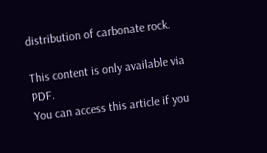distribution of carbonate rock.

This content is only available via PDF.
You can access this article if you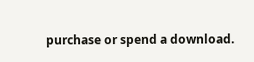purchase or spend a download.